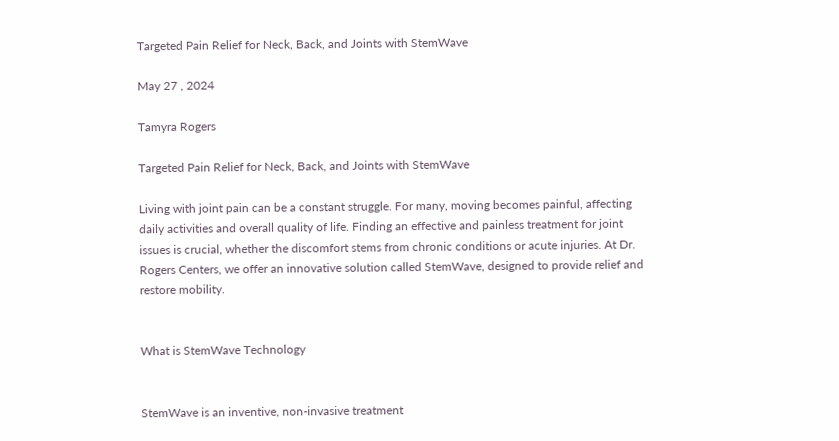Targeted Pain Relief for Neck, Back, and Joints with StemWave

May 27 , 2024

Tamyra Rogers

Targeted Pain Relief for Neck, Back, and Joints with StemWave

Living with joint pain can be a constant struggle. For many, moving becomes painful, affecting daily activities and overall quality of life. Finding an effective and painless treatment for joint issues is crucial, whether the discomfort stems from chronic conditions or acute injuries. At Dr. Rogers Centers, we offer an innovative solution called StemWave, designed to provide relief and restore mobility.


What is StemWave Technology


StemWave is an inventive, non-invasive treatment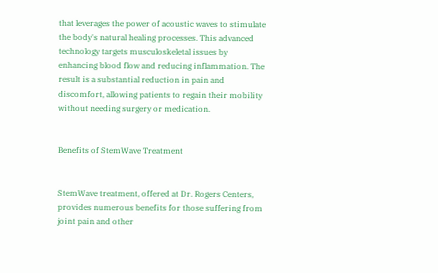that leverages the power of acoustic waves to stimulate the body's natural healing processes. This advanced technology targets musculoskeletal issues by enhancing blood flow and reducing inflammation. The result is a substantial reduction in pain and discomfort, allowing patients to regain their mobility without needing surgery or medication.


Benefits of StemWave Treatment


StemWave treatment, offered at Dr. Rogers Centers, provides numerous benefits for those suffering from joint pain and other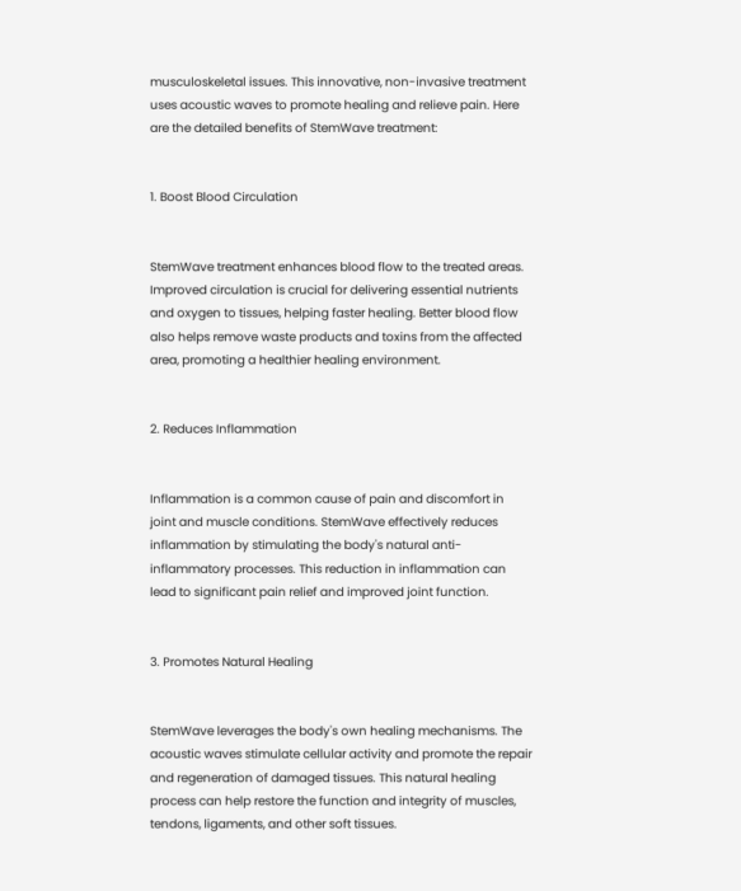musculoskeletal issues. This innovative, non-invasive treatment uses acoustic waves to promote healing and relieve pain. Here are the detailed benefits of StemWave treatment:


1. Boost Blood Circulation


StemWave treatment enhances blood flow to the treated areas. Improved circulation is crucial for delivering essential nutrients and oxygen to tissues, helping faster healing. Better blood flow also helps remove waste products and toxins from the affected area, promoting a healthier healing environment.


2. Reduces Inflammation


Inflammation is a common cause of pain and discomfort in joint and muscle conditions. StemWave effectively reduces inflammation by stimulating the body's natural anti-inflammatory processes. This reduction in inflammation can lead to significant pain relief and improved joint function.


3. Promotes Natural Healing


StemWave leverages the body's own healing mechanisms. The acoustic waves stimulate cellular activity and promote the repair and regeneration of damaged tissues. This natural healing process can help restore the function and integrity of muscles, tendons, ligaments, and other soft tissues.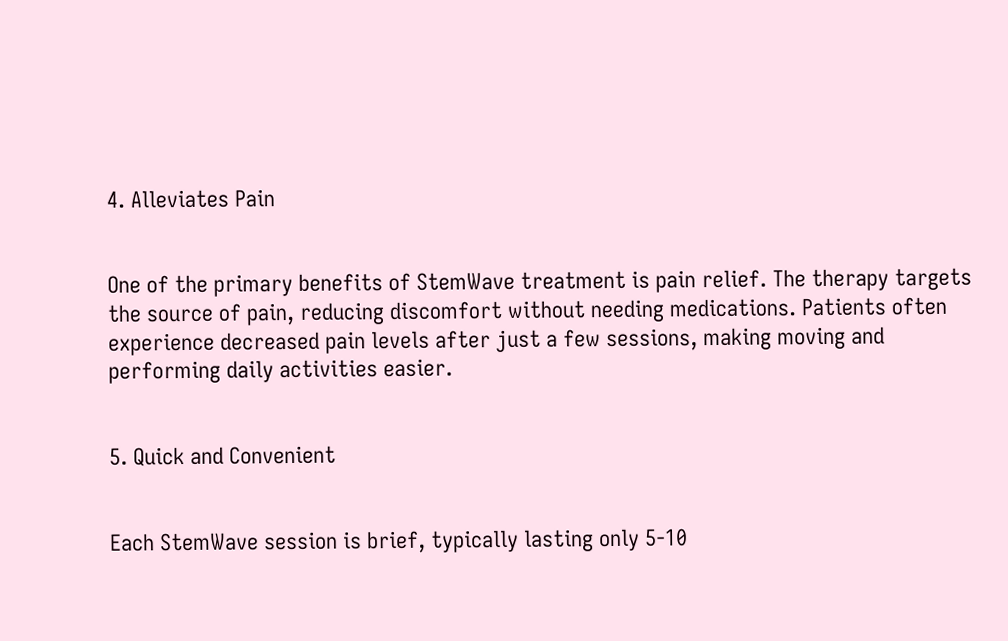4. Alleviates Pain


One of the primary benefits of StemWave treatment is pain relief. The therapy targets the source of pain, reducing discomfort without needing medications. Patients often experience decreased pain levels after just a few sessions, making moving and performing daily activities easier.


5. Quick and Convenient


Each StemWave session is brief, typically lasting only 5-10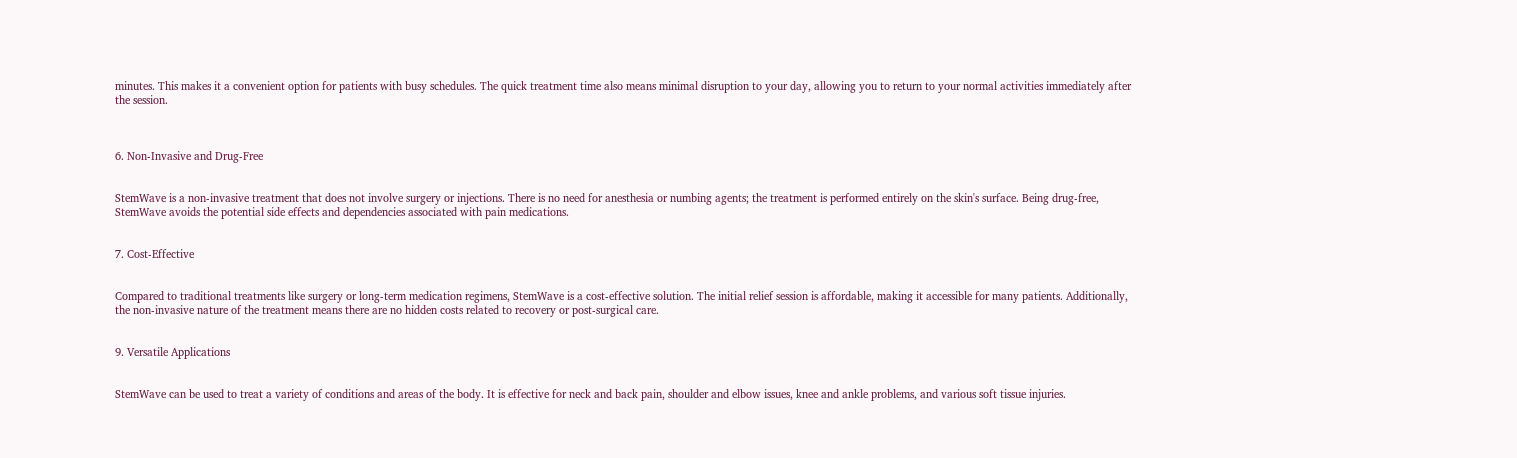minutes. This makes it a convenient option for patients with busy schedules. The quick treatment time also means minimal disruption to your day, allowing you to return to your normal activities immediately after the session.



6. Non-Invasive and Drug-Free


StemWave is a non-invasive treatment that does not involve surgery or injections. There is no need for anesthesia or numbing agents; the treatment is performed entirely on the skin's surface. Being drug-free, StemWave avoids the potential side effects and dependencies associated with pain medications.


7. Cost-Effective


Compared to traditional treatments like surgery or long-term medication regimens, StemWave is a cost-effective solution. The initial relief session is affordable, making it accessible for many patients. Additionally, the non-invasive nature of the treatment means there are no hidden costs related to recovery or post-surgical care.


9. Versatile Applications


StemWave can be used to treat a variety of conditions and areas of the body. It is effective for neck and back pain, shoulder and elbow issues, knee and ankle problems, and various soft tissue injuries.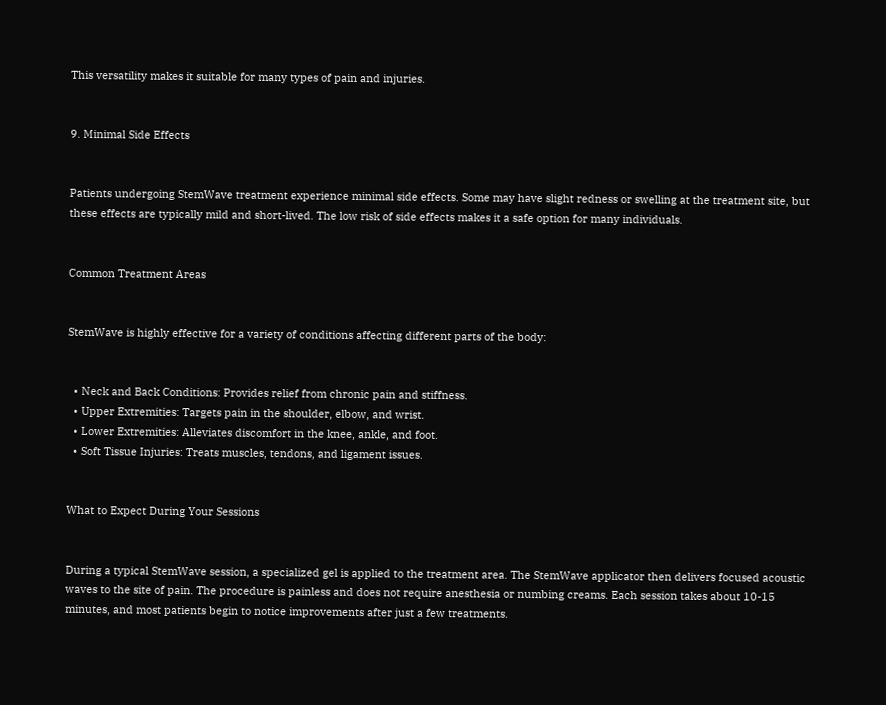This versatility makes it suitable for many types of pain and injuries.


9. Minimal Side Effects


Patients undergoing StemWave treatment experience minimal side effects. Some may have slight redness or swelling at the treatment site, but these effects are typically mild and short-lived. The low risk of side effects makes it a safe option for many individuals.


Common Treatment Areas


StemWave is highly effective for a variety of conditions affecting different parts of the body:


  • Neck and Back Conditions: Provides relief from chronic pain and stiffness.
  • Upper Extremities: Targets pain in the shoulder, elbow, and wrist.
  • Lower Extremities: Alleviates discomfort in the knee, ankle, and foot.
  • Soft Tissue Injuries: Treats muscles, tendons, and ligament issues.


What to Expect During Your Sessions


During a typical StemWave session, a specialized gel is applied to the treatment area. The StemWave applicator then delivers focused acoustic waves to the site of pain. The procedure is painless and does not require anesthesia or numbing creams. Each session takes about 10-15 minutes, and most patients begin to notice improvements after just a few treatments.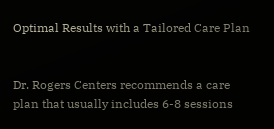Optimal Results with a Tailored Care Plan


Dr. Rogers Centers recommends a care plan that usually includes 6-8 sessions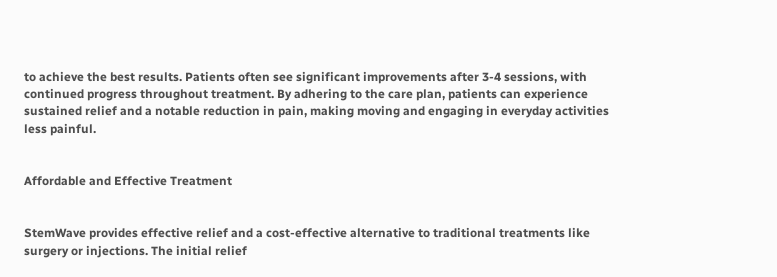to achieve the best results. Patients often see significant improvements after 3-4 sessions, with continued progress throughout treatment. By adhering to the care plan, patients can experience sustained relief and a notable reduction in pain, making moving and engaging in everyday activities less painful.


Affordable and Effective Treatment


StemWave provides effective relief and a cost-effective alternative to traditional treatments like surgery or injections. The initial relief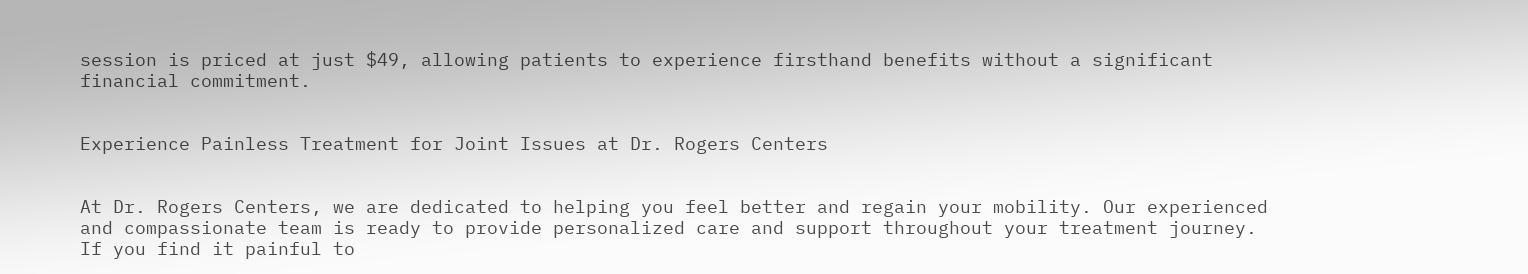session is priced at just $49, allowing patients to experience firsthand benefits without a significant financial commitment.


Experience Painless Treatment for Joint Issues at Dr. Rogers Centers


At Dr. Rogers Centers, we are dedicated to helping you feel better and regain your mobility. Our experienced and compassionate team is ready to provide personalized care and support throughout your treatment journey. If you find it painful to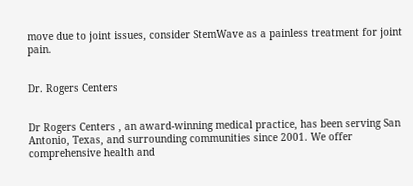move due to joint issues, consider StemWave as a painless treatment for joint pain.


Dr. Rogers Centers


Dr Rogers Centers , an award-winning medical practice, has been serving San Antonio, Texas, and surrounding communities since 2001. We offer comprehensive health and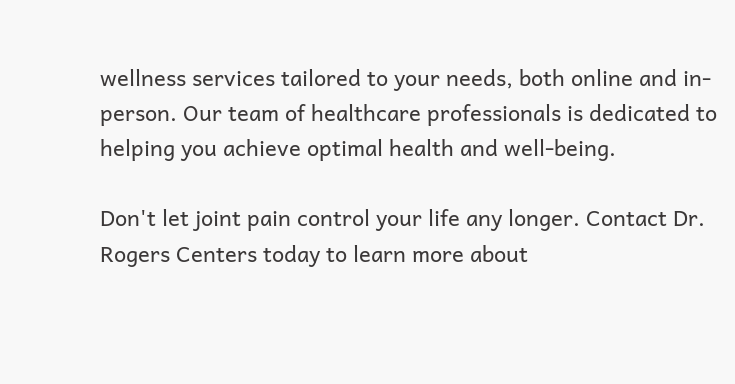wellness services tailored to your needs, both online and in-person. Our team of healthcare professionals is dedicated to helping you achieve optimal health and well-being.

Don't let joint pain control your life any longer. Contact Dr. Rogers Centers today to learn more about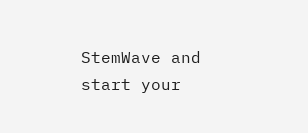StemWave and start your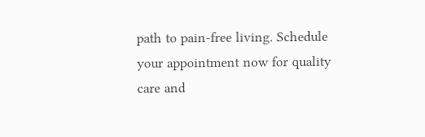path to pain-free living. Schedule your appointment now for quality care and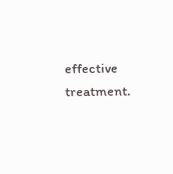effective treatment.